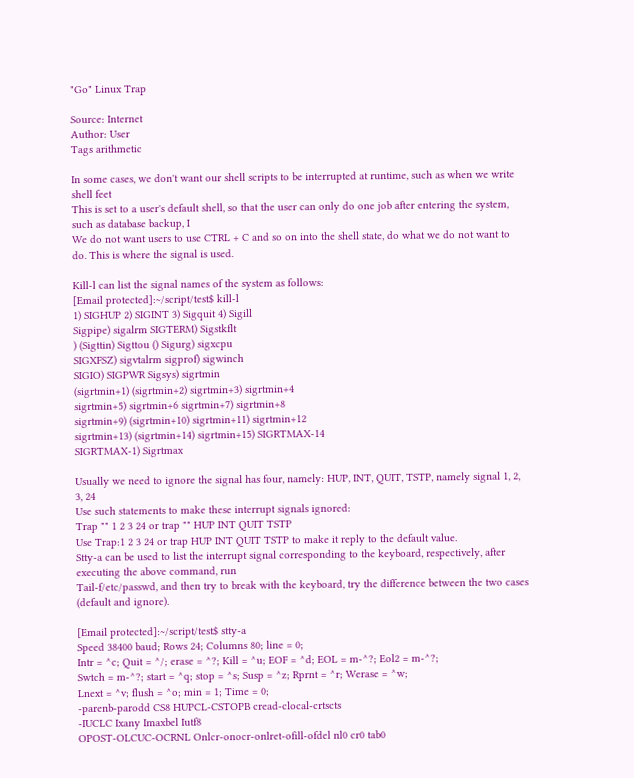"Go" Linux Trap

Source: Internet
Author: User
Tags arithmetic

In some cases, we don't want our shell scripts to be interrupted at runtime, such as when we write shell feet
This is set to a user's default shell, so that the user can only do one job after entering the system, such as database backup, I
We do not want users to use CTRL + C and so on into the shell state, do what we do not want to do. This is where the signal is used.

Kill-l can list the signal names of the system as follows:
[Email protected]:~/script/test$ kill-l
1) SIGHUP 2) SIGINT 3) Sigquit 4) Sigill
Sigpipe) sigalrm SIGTERM) Sigstkflt
) (Sigttin) Sigttou () Sigurg) sigxcpu
SIGXFSZ) sigvtalrm sigprof) sigwinch
SIGIO) SIGPWR Sigsys) sigrtmin
(sigrtmin+1) (sigrtmin+2) sigrtmin+3) sigrtmin+4
sigrtmin+5) sigrtmin+6 sigrtmin+7) sigrtmin+8
sigrtmin+9) (sigrtmin+10) sigrtmin+11) sigrtmin+12
sigrtmin+13) (sigrtmin+14) sigrtmin+15) SIGRTMAX-14
SIGRTMAX-1) Sigrtmax

Usually we need to ignore the signal has four, namely: HUP, INT, QUIT, TSTP, namely signal 1, 2, 3, 24
Use such statements to make these interrupt signals ignored:
Trap "" 1 2 3 24 or trap "" HUP INT QUIT TSTP
Use Trap:1 2 3 24 or trap HUP INT QUIT TSTP to make it reply to the default value.
Stty-a can be used to list the interrupt signal corresponding to the keyboard, respectively, after executing the above command, run
Tail-f/etc/passwd, and then try to break with the keyboard, try the difference between the two cases (default and ignore).

[Email protected]:~/script/test$ stty-a
Speed 38400 baud; Rows 24; Columns 80; line = 0;
Intr = ^c; Quit = ^/; erase = ^?; Kill = ^u; EOF = ^d; EOL = m-^?; Eol2 = m-^?;
Swtch = m-^?; start = ^q; stop = ^s; Susp = ^z; Rprnt = ^r; Werase = ^w;
Lnext = ^v; flush = ^o; min = 1; Time = 0;
-parenb-parodd CS8 HUPCL-CSTOPB cread-clocal-crtscts
-IUCLC Ixany Imaxbel Iutf8
OPOST-OLCUC-OCRNL Onlcr-onocr-onlret-ofill-ofdel nl0 cr0 tab0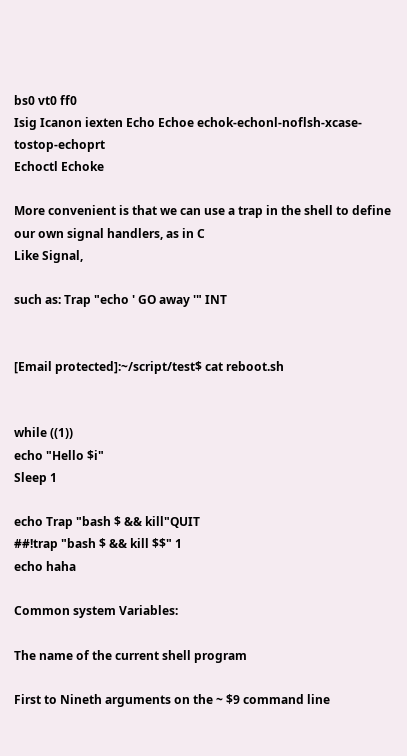bs0 vt0 ff0
Isig Icanon iexten Echo Echoe echok-echonl-noflsh-xcase-tostop-echoprt
Echoctl Echoke

More convenient is that we can use a trap in the shell to define our own signal handlers, as in C
Like Signal,

such as: Trap "echo ' GO away '" INT


[Email protected]:~/script/test$ cat reboot.sh


while ((1))
echo "Hello $i"
Sleep 1

echo Trap "bash $ && kill"QUIT
##!trap "bash $ && kill $$" 1
echo haha

Common system Variables:

The name of the current shell program

First to Nineth arguments on the ~ $9 command line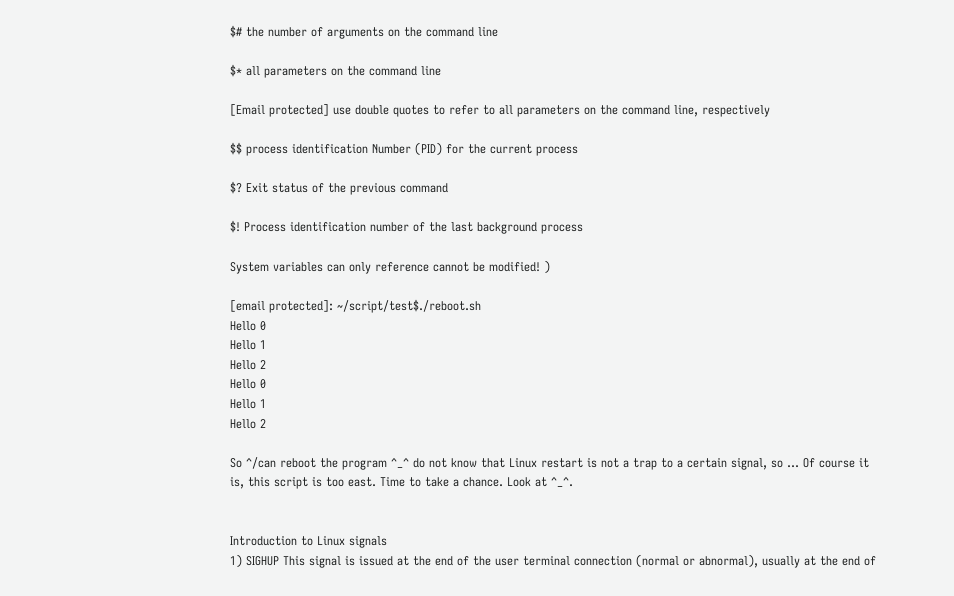$# the number of arguments on the command line

$* all parameters on the command line

[Email protected] use double quotes to refer to all parameters on the command line, respectively

$$ process identification Number (PID) for the current process

$? Exit status of the previous command

$! Process identification number of the last background process

System variables can only reference cannot be modified! )

[email protected]: ~/script/test$./reboot.sh
Hello 0
Hello 1
Hello 2
Hello 0
Hello 1
Hello 2

So ^/can reboot the program ^_^ do not know that Linux restart is not a trap to a certain signal, so ... Of course it is, this script is too east. Time to take a chance. Look at ^_^.


Introduction to Linux signals
1) SIGHUP This signal is issued at the end of the user terminal connection (normal or abnormal), usually at the end of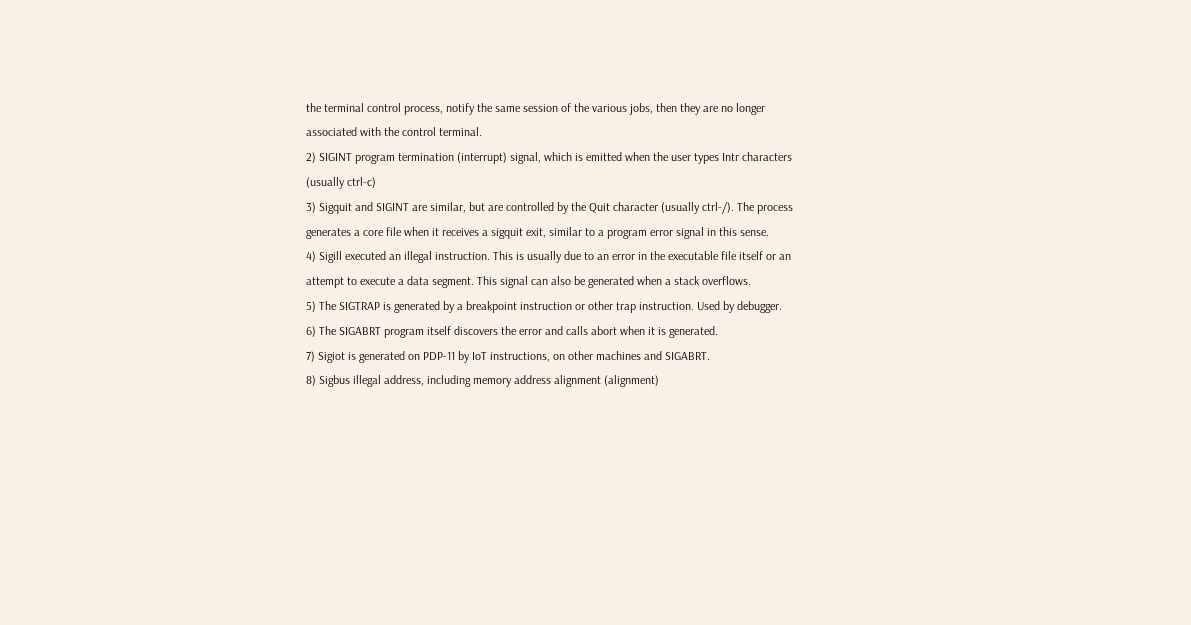the terminal control process, notify the same session of the various jobs, then they are no longer associated with the control terminal.
2) SIGINT program termination (interrupt) signal, which is emitted when the user types Intr characters (usually ctrl-c)
3) Sigquit and SIGINT are similar, but are controlled by the Quit character (usually ctrl-/). The process generates a core file when it receives a sigquit exit, similar to a program error signal in this sense.
4) Sigill executed an illegal instruction. This is usually due to an error in the executable file itself or an attempt to execute a data segment. This signal can also be generated when a stack overflows.
5) The SIGTRAP is generated by a breakpoint instruction or other trap instruction. Used by debugger.
6) The SIGABRT program itself discovers the error and calls abort when it is generated.
7) Sigiot is generated on PDP-11 by IoT instructions, on other machines and SIGABRT.
8) Sigbus illegal address, including memory address alignment (alignment)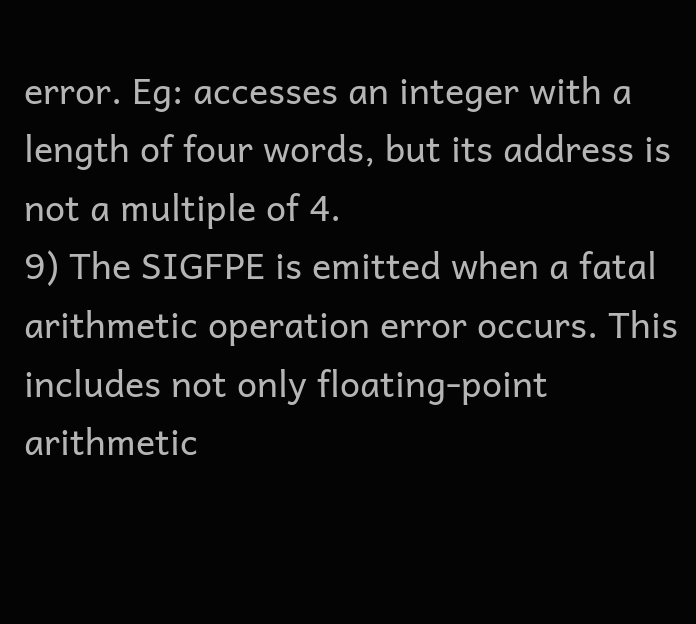error. Eg: accesses an integer with a length of four words, but its address is not a multiple of 4.
9) The SIGFPE is emitted when a fatal arithmetic operation error occurs. This includes not only floating-point arithmetic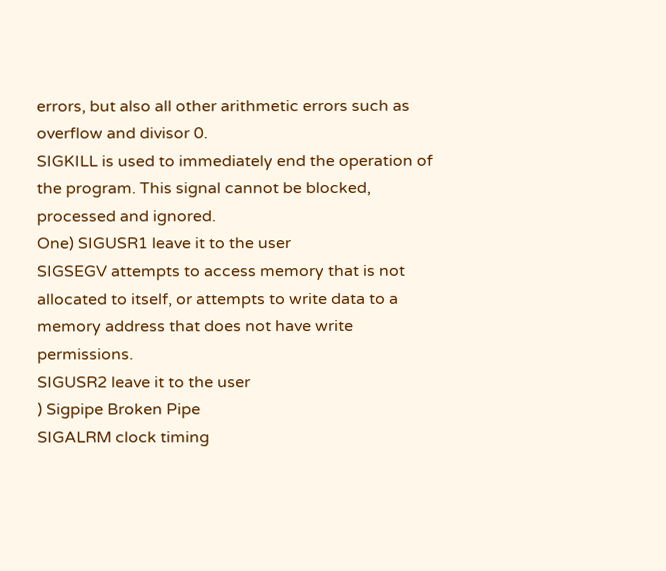errors, but also all other arithmetic errors such as overflow and divisor 0.
SIGKILL is used to immediately end the operation of the program. This signal cannot be blocked, processed and ignored.
One) SIGUSR1 leave it to the user
SIGSEGV attempts to access memory that is not allocated to itself, or attempts to write data to a memory address that does not have write permissions.
SIGUSR2 leave it to the user
) Sigpipe Broken Pipe
SIGALRM clock timing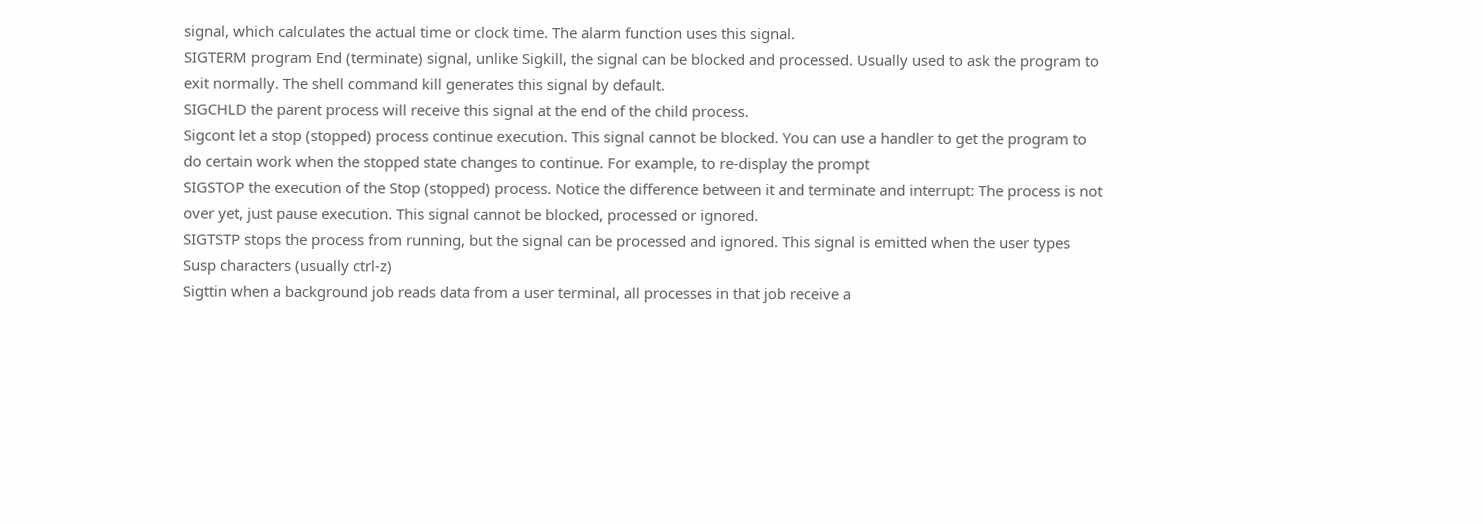signal, which calculates the actual time or clock time. The alarm function uses this signal.
SIGTERM program End (terminate) signal, unlike Sigkill, the signal can be blocked and processed. Usually used to ask the program to exit normally. The shell command kill generates this signal by default.
SIGCHLD the parent process will receive this signal at the end of the child process.
Sigcont let a stop (stopped) process continue execution. This signal cannot be blocked. You can use a handler to get the program to do certain work when the stopped state changes to continue. For example, to re-display the prompt
SIGSTOP the execution of the Stop (stopped) process. Notice the difference between it and terminate and interrupt: The process is not over yet, just pause execution. This signal cannot be blocked, processed or ignored.
SIGTSTP stops the process from running, but the signal can be processed and ignored. This signal is emitted when the user types Susp characters (usually ctrl-z)
Sigttin when a background job reads data from a user terminal, all processes in that job receive a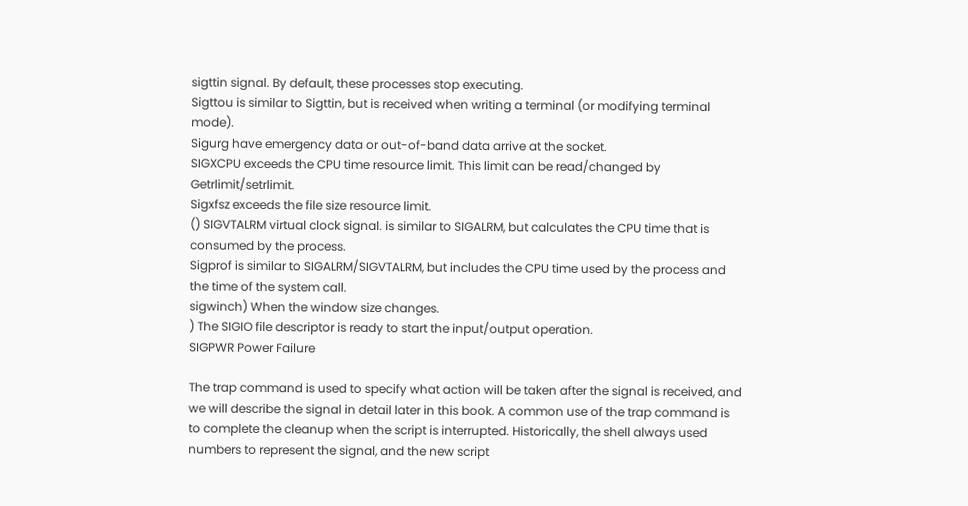sigttin signal. By default, these processes stop executing.
Sigttou is similar to Sigttin, but is received when writing a terminal (or modifying terminal mode).
Sigurg have emergency data or out-of-band data arrive at the socket.
SIGXCPU exceeds the CPU time resource limit. This limit can be read/changed by Getrlimit/setrlimit.
Sigxfsz exceeds the file size resource limit.
() SIGVTALRM virtual clock signal. is similar to SIGALRM, but calculates the CPU time that is consumed by the process.
Sigprof is similar to SIGALRM/SIGVTALRM, but includes the CPU time used by the process and the time of the system call.
sigwinch) When the window size changes.
) The SIGIO file descriptor is ready to start the input/output operation.
SIGPWR Power Failure

The trap command is used to specify what action will be taken after the signal is received, and we will describe the signal in detail later in this book. A common use of the trap command is to complete the cleanup when the script is interrupted. Historically, the shell always used numbers to represent the signal, and the new script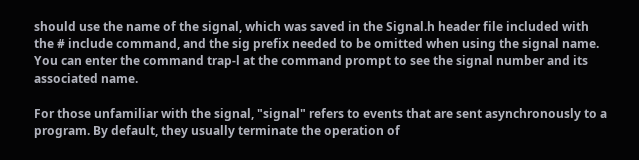should use the name of the signal, which was saved in the Signal.h header file included with the # include command, and the sig prefix needed to be omitted when using the signal name. You can enter the command trap-l at the command prompt to see the signal number and its associated name.

For those unfamiliar with the signal, "signal" refers to events that are sent asynchronously to a program. By default, they usually terminate the operation of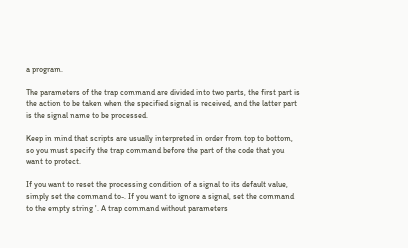a program.

The parameters of the trap command are divided into two parts, the first part is the action to be taken when the specified signal is received, and the latter part is the signal name to be processed.

Keep in mind that scripts are usually interpreted in order from top to bottom, so you must specify the trap command before the part of the code that you want to protect.

If you want to reset the processing condition of a signal to its default value, simply set the command to-. If you want to ignore a signal, set the command to the empty string '. A trap command without parameters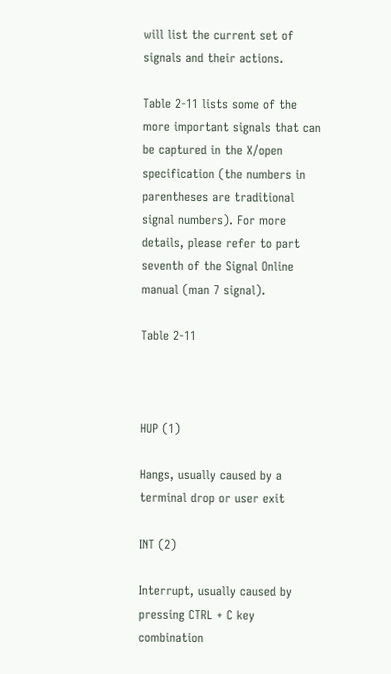will list the current set of signals and their actions.

Table 2-11 lists some of the more important signals that can be captured in the X/open specification (the numbers in parentheses are traditional signal numbers). For more details, please refer to part seventh of the Signal Online manual (man 7 signal).

Table 2-11



HUP (1)

Hangs, usually caused by a terminal drop or user exit

INT (2)

Interrupt, usually caused by pressing CTRL + C key combination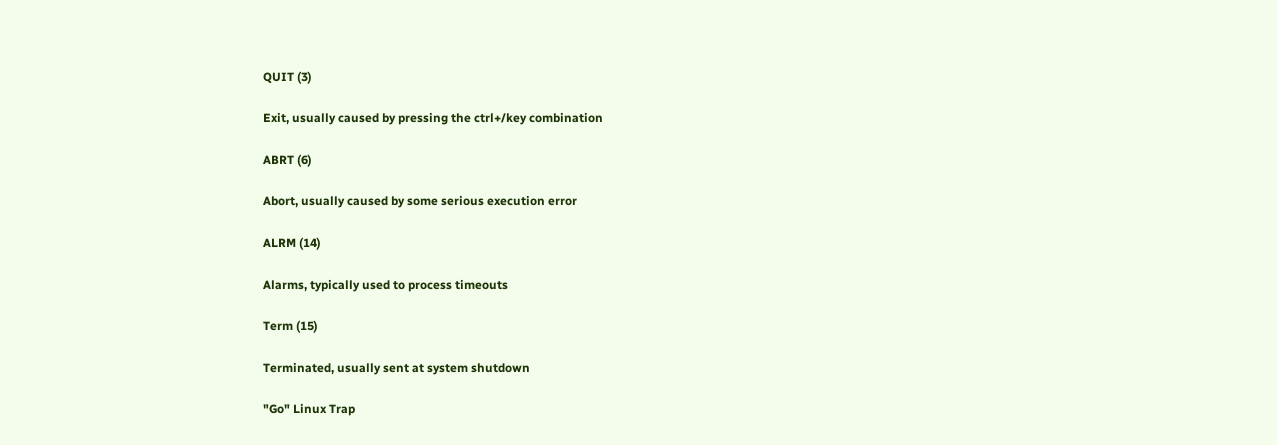QUIT (3)

Exit, usually caused by pressing the ctrl+/key combination

ABRT (6)

Abort, usually caused by some serious execution error

ALRM (14)

Alarms, typically used to process timeouts

Term (15)

Terminated, usually sent at system shutdown

"Go" Linux Trap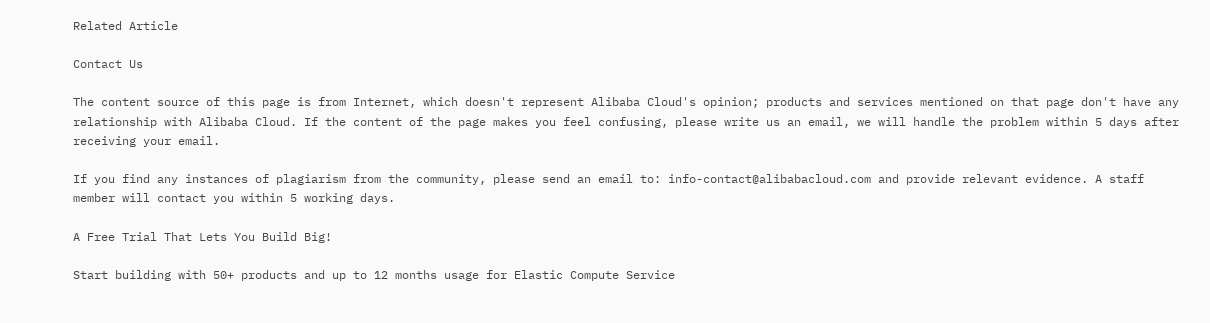Related Article

Contact Us

The content source of this page is from Internet, which doesn't represent Alibaba Cloud's opinion; products and services mentioned on that page don't have any relationship with Alibaba Cloud. If the content of the page makes you feel confusing, please write us an email, we will handle the problem within 5 days after receiving your email.

If you find any instances of plagiarism from the community, please send an email to: info-contact@alibabacloud.com and provide relevant evidence. A staff member will contact you within 5 working days.

A Free Trial That Lets You Build Big!

Start building with 50+ products and up to 12 months usage for Elastic Compute Service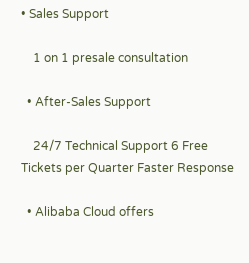• Sales Support

    1 on 1 presale consultation

  • After-Sales Support

    24/7 Technical Support 6 Free Tickets per Quarter Faster Response

  • Alibaba Cloud offers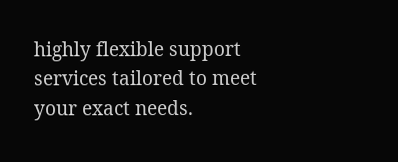highly flexible support services tailored to meet your exact needs.